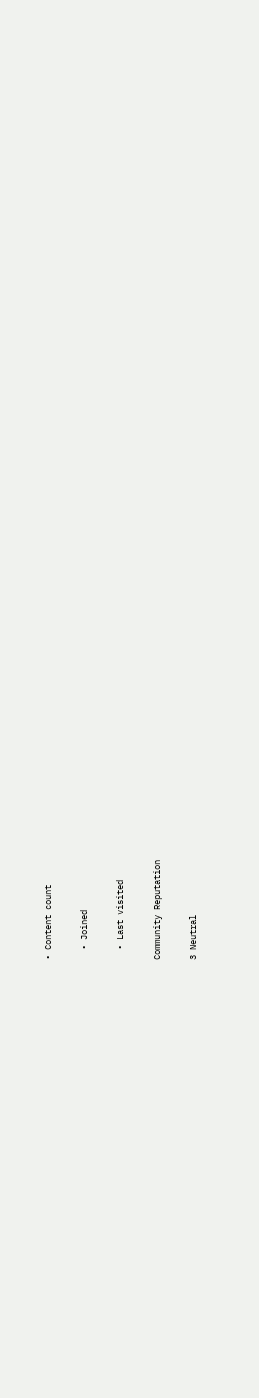• Content count

  • Joined

  • Last visited

Community Reputation

3 Neutral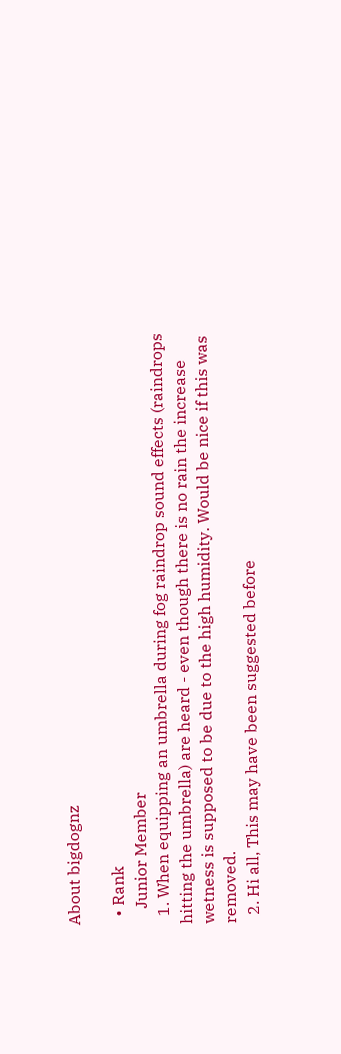About bigdognz

  • Rank
    Junior Member
  1. When equipping an umbrella during fog raindrop sound effects (raindrops hitting the umbrella) are heard - even though there is no rain the increase wetness is supposed to be due to the high humidity. Would be nice if this was removed.
  2. Hi all, This may have been suggested before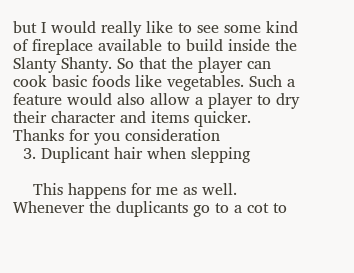but I would really like to see some kind of fireplace available to build inside the Slanty Shanty. So that the player can cook basic foods like vegetables. Such a feature would also allow a player to dry their character and items quicker. Thanks for you consideration
  3. Duplicant hair when slepping

    This happens for me as well. Whenever the duplicants go to a cot to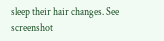sleep their hair changes. See screenshot